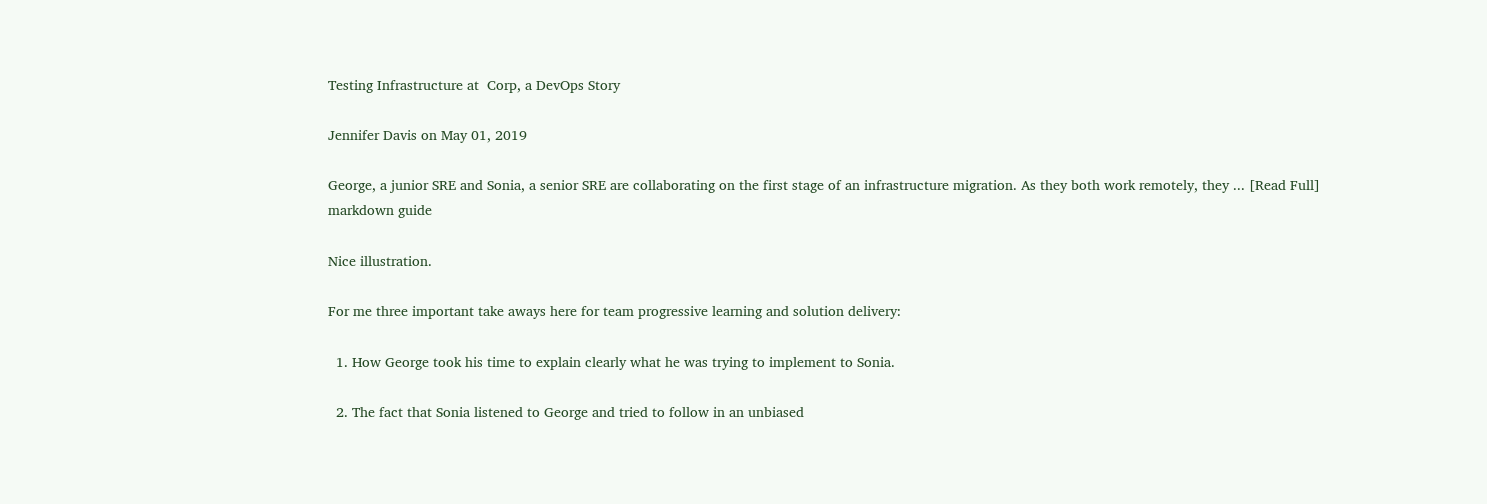Testing Infrastructure at  Corp, a DevOps Story

Jennifer Davis on May 01, 2019

George, a junior SRE and Sonia, a senior SRE are collaborating on the first stage of an infrastructure migration. As they both work remotely, they ... [Read Full]
markdown guide

Nice illustration.

For me three important take aways here for team progressive learning and solution delivery:

  1. How George took his time to explain clearly what he was trying to implement to Sonia.

  2. The fact that Sonia listened to George and tried to follow in an unbiased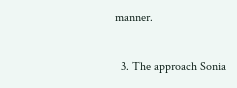manner.

  3. The approach Sonia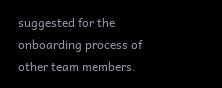suggested for the onboarding process of other team members.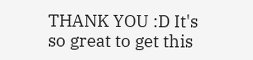THANK YOU :D It's so great to get this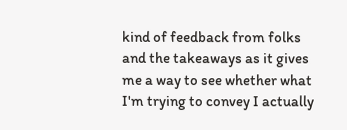kind of feedback from folks and the takeaways as it gives me a way to see whether what I'm trying to convey I actually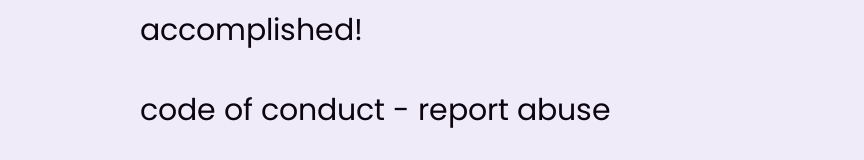accomplished!

code of conduct - report abuse